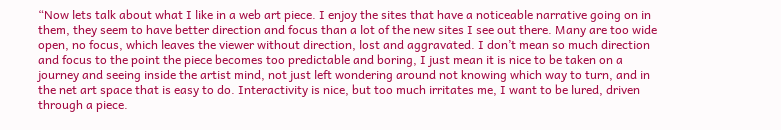“Now lets talk about what I like in a web art piece. I enjoy the sites that have a noticeable narrative going on in them, they seem to have better direction and focus than a lot of the new sites I see out there. Many are too wide open, no focus, which leaves the viewer without direction, lost and aggravated. I don’t mean so much direction and focus to the point the piece becomes too predictable and boring, I just mean it is nice to be taken on a journey and seeing inside the artist mind, not just left wondering around not knowing which way to turn, and in the net art space that is easy to do. Interactivity is nice, but too much irritates me, I want to be lured, driven through a piece.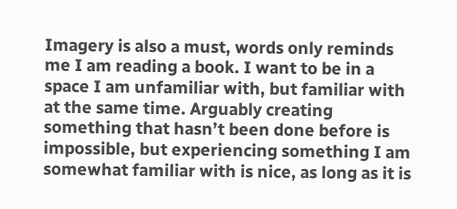Imagery is also a must, words only reminds me I am reading a book. I want to be in a space I am unfamiliar with, but familiar with at the same time. Arguably creating something that hasn’t been done before is impossible, but experiencing something I am somewhat familiar with is nice, as long as it is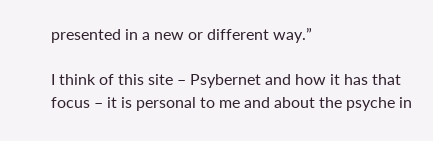presented in a new or different way.”

I think of this site – Psybernet and how it has that focus – it is personal to me and about the psyche in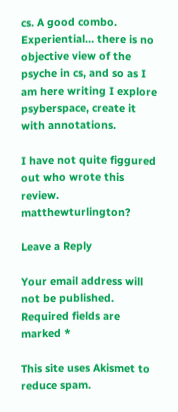cs. A good combo. Experiential… there is no objective view of the psyche in cs, and so as I am here writing I explore psyberspace, create it with annotations.

I have not quite figgured out who wrote this review. matthewturlington?

Leave a Reply

Your email address will not be published. Required fields are marked *

This site uses Akismet to reduce spam.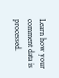Learn how your comment data is processed.